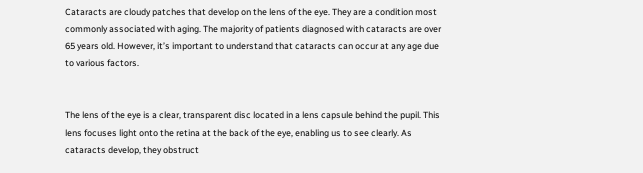Cataracts are cloudy patches that develop on the lens of the eye. They are a condition most commonly associated with aging. The majority of patients diagnosed with cataracts are over 65 years old. However, it’s important to understand that cataracts can occur at any age due to various factors.


The lens of the eye is a clear, transparent disc located in a lens capsule behind the pupil. This lens focuses light onto the retina at the back of the eye, enabling us to see clearly. As cataracts develop, they obstruct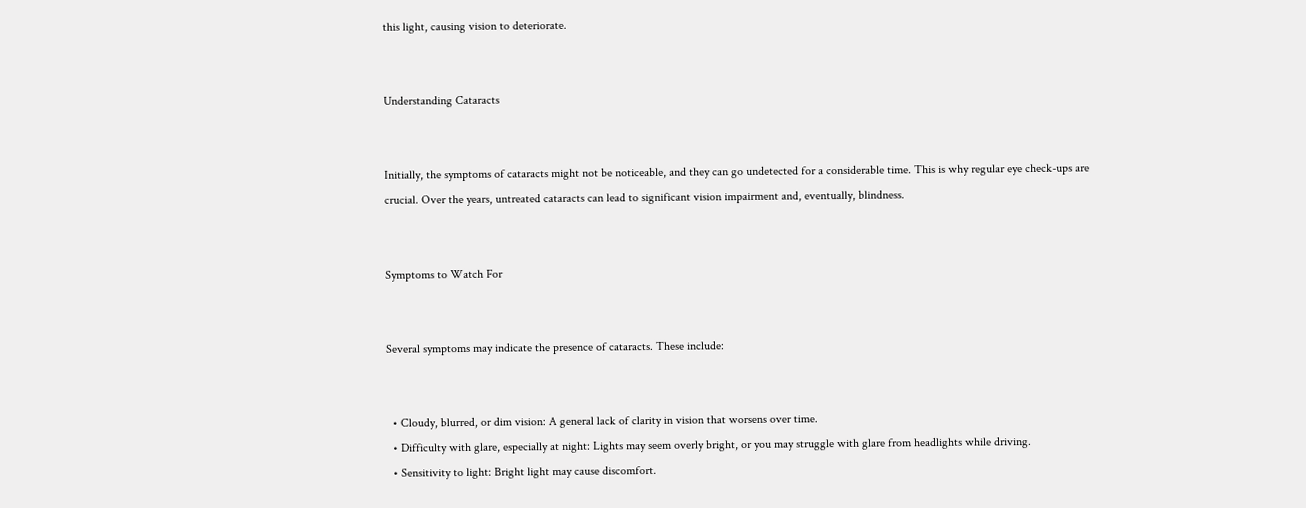this light, causing vision to deteriorate.


Understanding Cataracts


Initially, the symptoms of cataracts might not be noticeable, and they can go undetected for a considerable time. This is why regular eye check-ups are crucial. Over the years, untreated cataracts can lead to significant vision impairment and, eventually, blindness.


Symptoms to Watch For


Several symptoms may indicate the presence of cataracts. These include:


  • Cloudy, blurred, or dim vision: A general lack of clarity in vision that worsens over time.
  • Difficulty with glare, especially at night: Lights may seem overly bright, or you may struggle with glare from headlights while driving.
  • Sensitivity to light: Bright light may cause discomfort.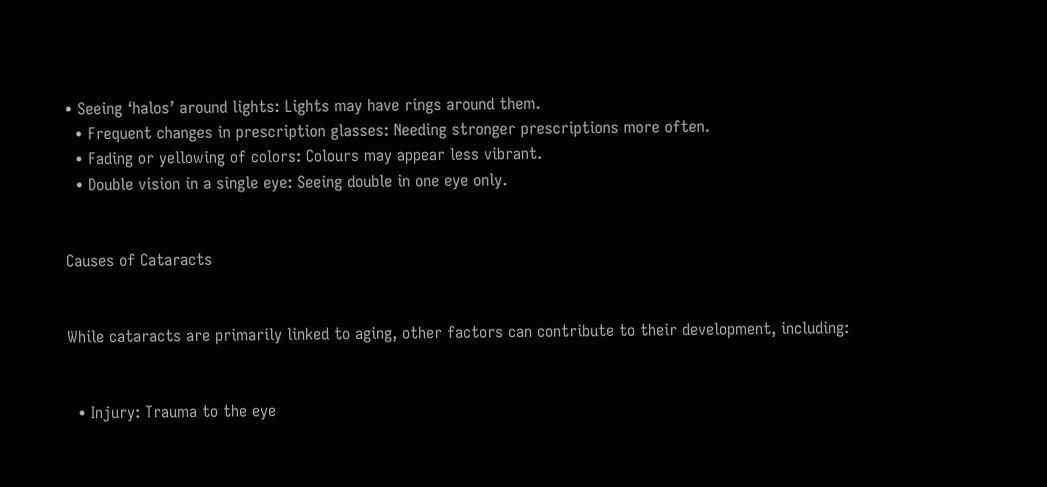• Seeing ‘halos’ around lights: Lights may have rings around them.
  • Frequent changes in prescription glasses: Needing stronger prescriptions more often.
  • Fading or yellowing of colors: Colours may appear less vibrant.
  • Double vision in a single eye: Seeing double in one eye only.


Causes of Cataracts


While cataracts are primarily linked to aging, other factors can contribute to their development, including:


  • Injury: Trauma to the eye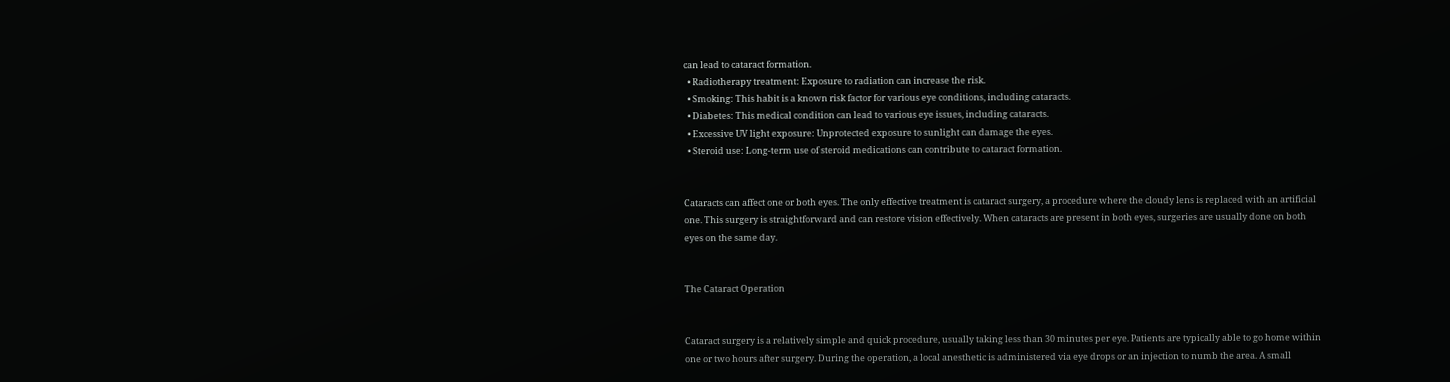can lead to cataract formation.
  • Radiotherapy treatment: Exposure to radiation can increase the risk.
  • Smoking: This habit is a known risk factor for various eye conditions, including cataracts.
  • Diabetes: This medical condition can lead to various eye issues, including cataracts.
  • Excessive UV light exposure: Unprotected exposure to sunlight can damage the eyes.
  • Steroid use: Long-term use of steroid medications can contribute to cataract formation.


Cataracts can affect one or both eyes. The only effective treatment is cataract surgery, a procedure where the cloudy lens is replaced with an artificial one. This surgery is straightforward and can restore vision effectively. When cataracts are present in both eyes, surgeries are usually done on both eyes on the same day.


The Cataract Operation


Cataract surgery is a relatively simple and quick procedure, usually taking less than 30 minutes per eye. Patients are typically able to go home within one or two hours after surgery. During the operation, a local anesthetic is administered via eye drops or an injection to numb the area. A small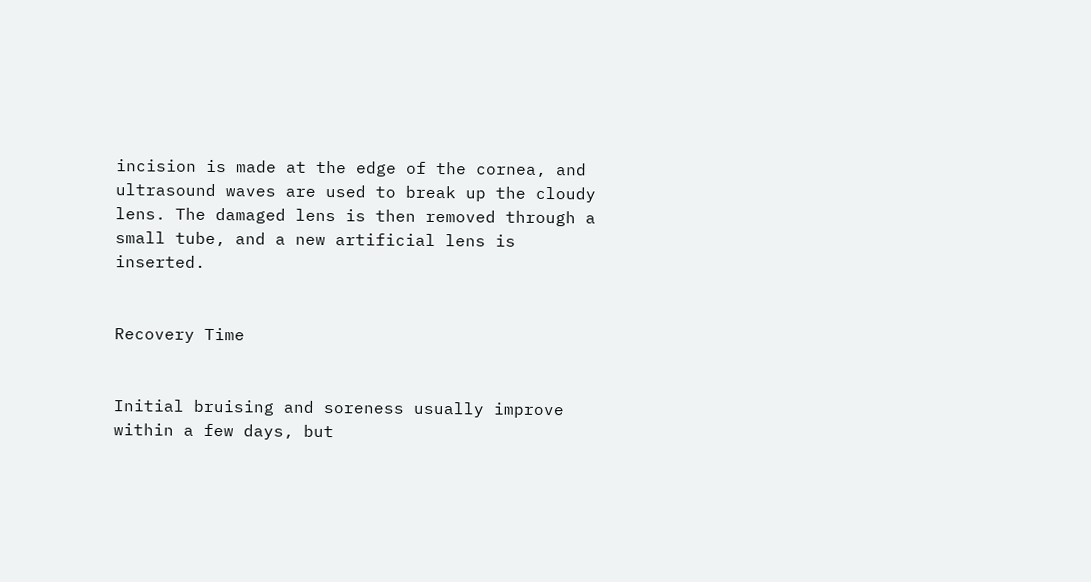incision is made at the edge of the cornea, and ultrasound waves are used to break up the cloudy lens. The damaged lens is then removed through a small tube, and a new artificial lens is inserted.


Recovery Time


Initial bruising and soreness usually improve within a few days, but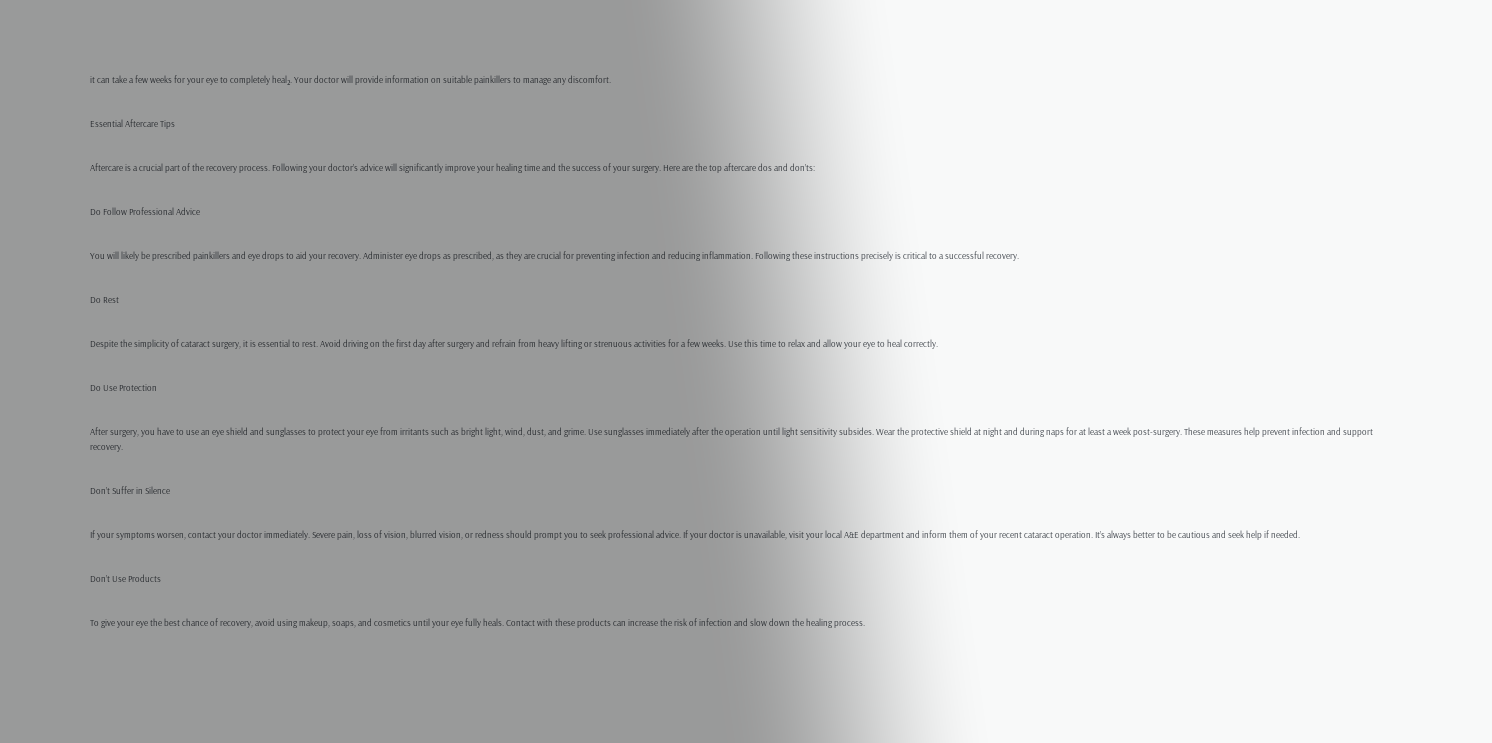it can take a few weeks for your eye to completely heal₂. Your doctor will provide information on suitable painkillers to manage any discomfort.


Essential Aftercare Tips


Aftercare is a crucial part of the recovery process. Following your doctor’s advice will significantly improve your healing time and the success of your surgery. Here are the top aftercare dos and don’ts:


Do Follow Professional Advice


You will likely be prescribed painkillers and eye drops to aid your recovery. Administer eye drops as prescribed, as they are crucial for preventing infection and reducing inflammation. Following these instructions precisely is critical to a successful recovery.


Do Rest


Despite the simplicity of cataract surgery, it is essential to rest. Avoid driving on the first day after surgery and refrain from heavy lifting or strenuous activities for a few weeks. Use this time to relax and allow your eye to heal correctly.


Do Use Protection


After surgery, you have to use an eye shield and sunglasses to protect your eye from irritants such as bright light, wind, dust, and grime. Use sunglasses immediately after the operation until light sensitivity subsides. Wear the protective shield at night and during naps for at least a week post-surgery. These measures help prevent infection and support recovery.


Don’t Suffer in Silence


If your symptoms worsen, contact your doctor immediately. Severe pain, loss of vision, blurred vision, or redness should prompt you to seek professional advice. If your doctor is unavailable, visit your local A&E department and inform them of your recent cataract operation. It’s always better to be cautious and seek help if needed.


Don’t Use Products


To give your eye the best chance of recovery, avoid using makeup, soaps, and cosmetics until your eye fully heals. Contact with these products can increase the risk of infection and slow down the healing process.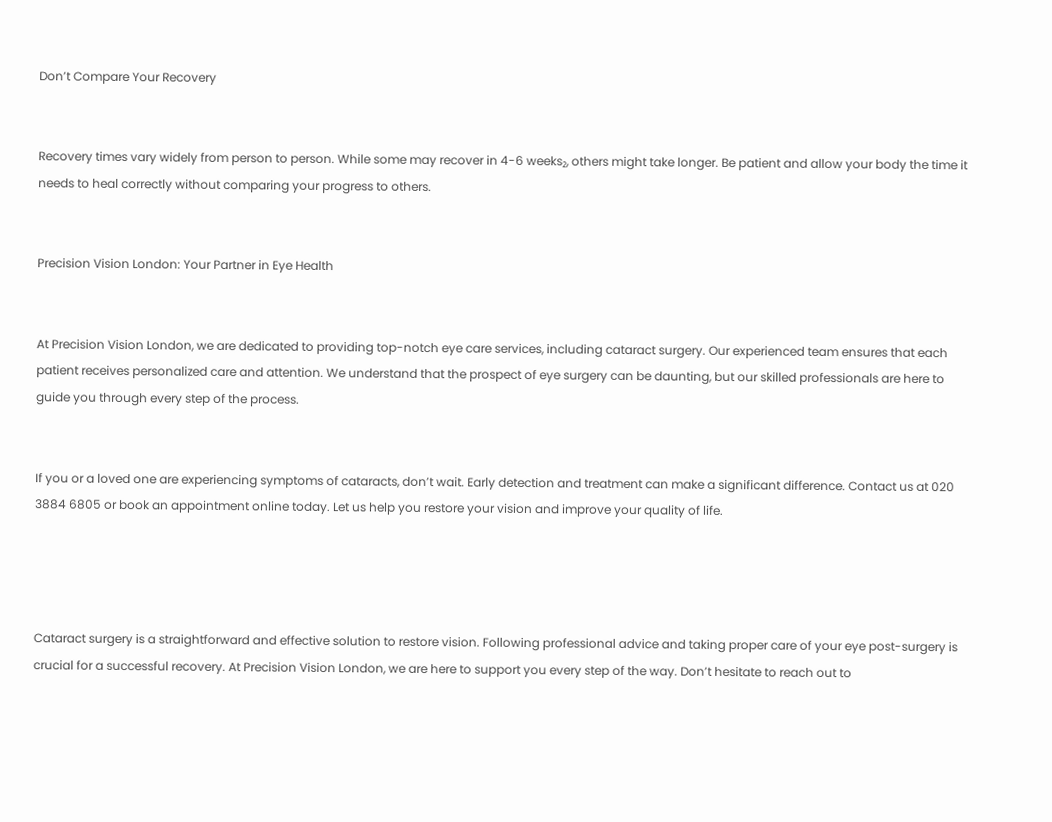Don’t Compare Your Recovery


Recovery times vary widely from person to person. While some may recover in 4-6 weeks₂, others might take longer. Be patient and allow your body the time it needs to heal correctly without comparing your progress to others.


Precision Vision London: Your Partner in Eye Health


At Precision Vision London, we are dedicated to providing top-notch eye care services, including cataract surgery. Our experienced team ensures that each patient receives personalized care and attention. We understand that the prospect of eye surgery can be daunting, but our skilled professionals are here to guide you through every step of the process.


If you or a loved one are experiencing symptoms of cataracts, don’t wait. Early detection and treatment can make a significant difference. Contact us at 020 3884 6805 or book an appointment online today. Let us help you restore your vision and improve your quality of life.




Cataract surgery is a straightforward and effective solution to restore vision. Following professional advice and taking proper care of your eye post-surgery is crucial for a successful recovery. At Precision Vision London, we are here to support you every step of the way. Don’t hesitate to reach out to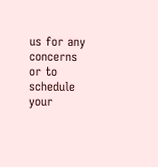us for any concerns or to schedule your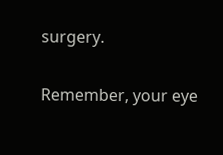surgery.

Remember, your eye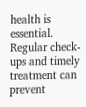health is essential. Regular check-ups and timely treatment can prevent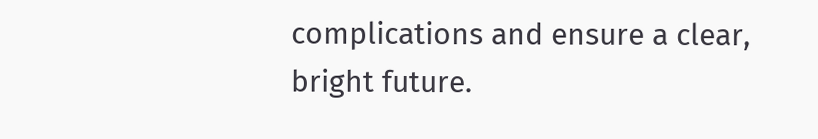complications and ensure a clear, bright future.